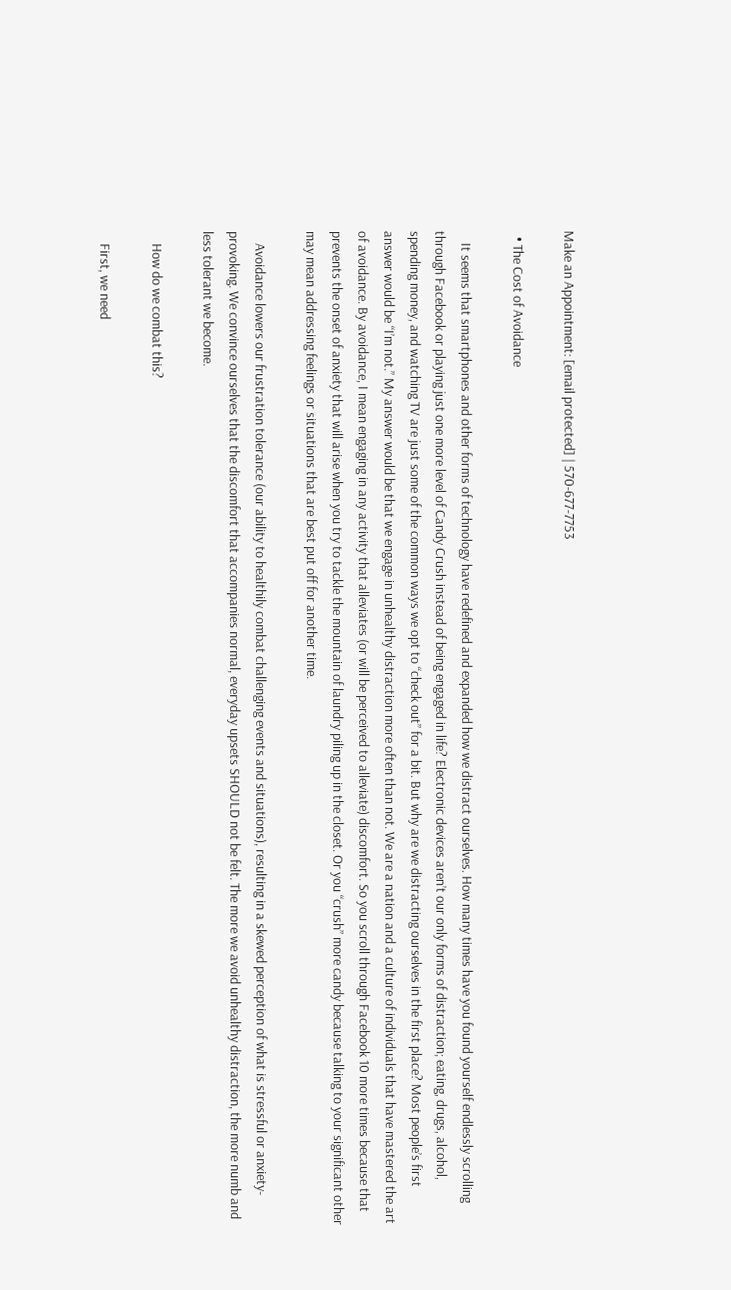Make an Appointment: [email protected] | 570-677-7753

  • The Cost of Avoidance

    It seems that smartphones and other forms of technology have redefined and expanded how we distract ourselves. How many times have you found yourself endlessly scrolling through Facebook or playing just one more level of Candy Crush instead of being engaged in life? Electronic devices aren’t our only forms of distraction; eating, drugs, alcohol, spending money, and watching TV are just some of the common ways we opt to “check out” for a bit. But why are we distracting ourselves in the first place? Most people’s first answer would be “I’m not.” My answer would be that we engage in unhealthy distraction more often than not. We are a nation and a culture of individuals that have mastered the art of avoidance. By avoidance, I mean engaging in any activity that alleviates (or will be perceived to alleviate) discomfort. So you scroll through Facebook 10 more times because that prevents the onset of anxiety that will arise when you try to tackle the mountain of laundry piling up in the closet. Or you “crush” more candy because talking to your significant other may mean addressing feelings or situations that are best put off for another time.

    Avoidance lowers our frustration tolerance (our ability to healthily combat challenging events and situations), resulting in a skewed perception of what is stressful or anxiety-provoking. We convince ourselves that the discomfort that accompanies normal, everyday upsets SHOULD not be felt. The more we avoid unhealthy distraction, the more numb and less tolerant we become.

    How do we combat this?

    First, we need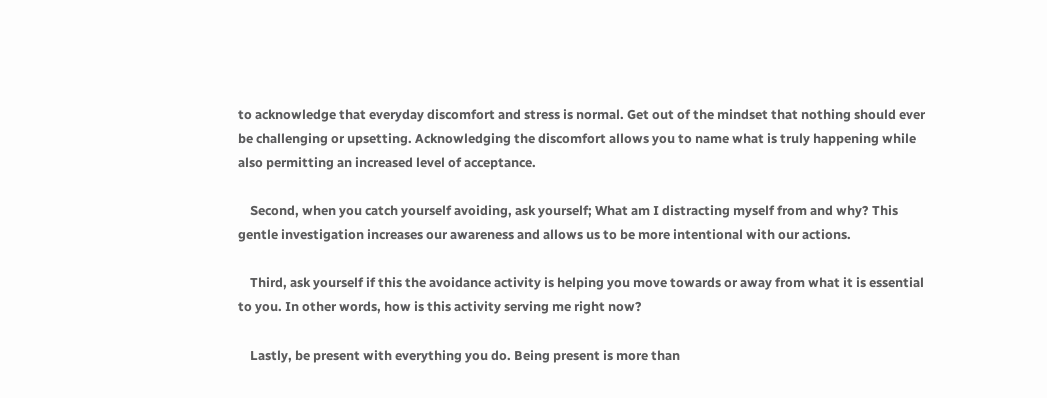to acknowledge that everyday discomfort and stress is normal. Get out of the mindset that nothing should ever be challenging or upsetting. Acknowledging the discomfort allows you to name what is truly happening while also permitting an increased level of acceptance.

    Second, when you catch yourself avoiding, ask yourself; What am I distracting myself from and why? This gentle investigation increases our awareness and allows us to be more intentional with our actions.

    Third, ask yourself if this the avoidance activity is helping you move towards or away from what it is essential to you. In other words, how is this activity serving me right now?

    Lastly, be present with everything you do. Being present is more than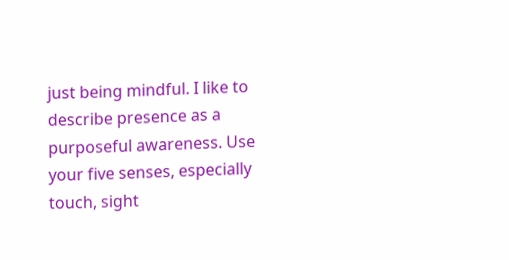just being mindful. I like to describe presence as a purposeful awareness. Use your five senses, especially touch, sight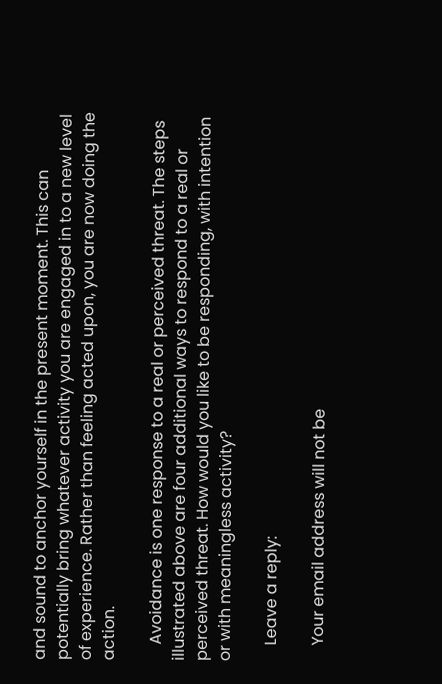and sound to anchor yourself in the present moment. This can potentially bring whatever activity you are engaged in to a new level of experience. Rather than feeling acted upon, you are now doing the action.

    Avoidance is one response to a real or perceived threat. The steps illustrated above are four additional ways to respond to a real or perceived threat. How would you like to be responding, with intention or with meaningless activity?

    Leave a reply:

    Your email address will not be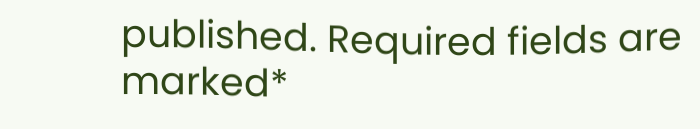published. Required fields are marked*